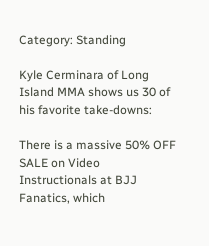Category: Standing

Kyle Cerminara of Long Island MMA shows us 30 of his favorite take-downs:

There is a massive 50% OFF  SALE on Video Instructionals at BJJ Fanatics, which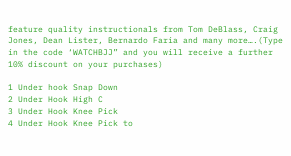feature quality instructionals from Tom DeBlass, Craig Jones, Dean Lister, Bernardo Faria and many more….(Type in the code ‘WATCHBJJ” and you will receive a further 10% discount on your purchases)

1 Under hook Snap Down
2 Under Hook High C
3 Under Hook Knee Pick
4 Under Hook Knee Pick to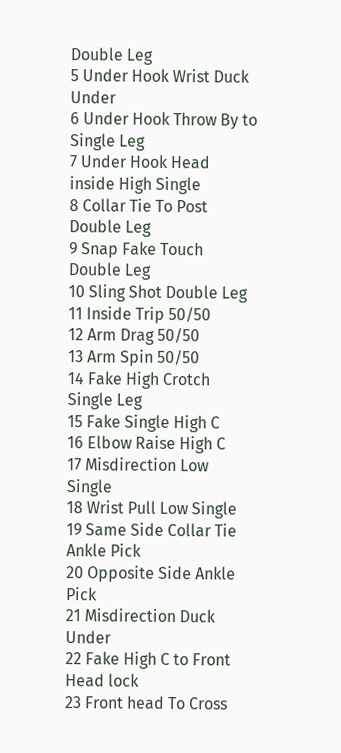Double Leg
5 Under Hook Wrist Duck Under
6 Under Hook Throw By to Single Leg
7 Under Hook Head inside High Single
8 Collar Tie To Post Double Leg
9 Snap Fake Touch Double Leg
10 Sling Shot Double Leg
11 Inside Trip 50/50
12 Arm Drag 50/50
13 Arm Spin 50/50
14 Fake High Crotch Single Leg
15 Fake Single High C
16 Elbow Raise High C
17 Misdirection Low Single
18 Wrist Pull Low Single
19 Same Side Collar Tie Ankle Pick
20 Opposite Side Ankle Pick
21 Misdirection Duck Under
22 Fake High C to Front Head lock
23 Front head To Cross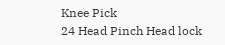Knee Pick
24 Head Pinch Head lock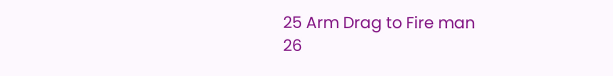25 Arm Drag to Fire man
26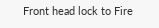Front head lock to Fire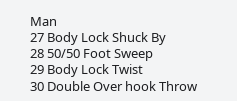Man
27 Body Lock Shuck By
28 50/50 Foot Sweep
29 Body Lock Twist
30 Double Over hook Throw